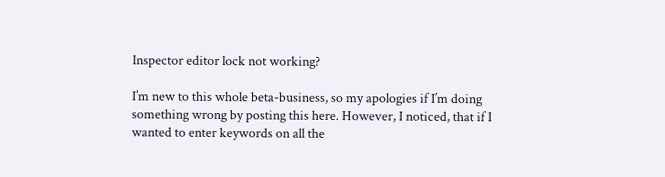Inspector editor lock not working?

I’m new to this whole beta-business, so my apologies if I’m doing something wrong by posting this here. However, I noticed, that if I wanted to enter keywords on all the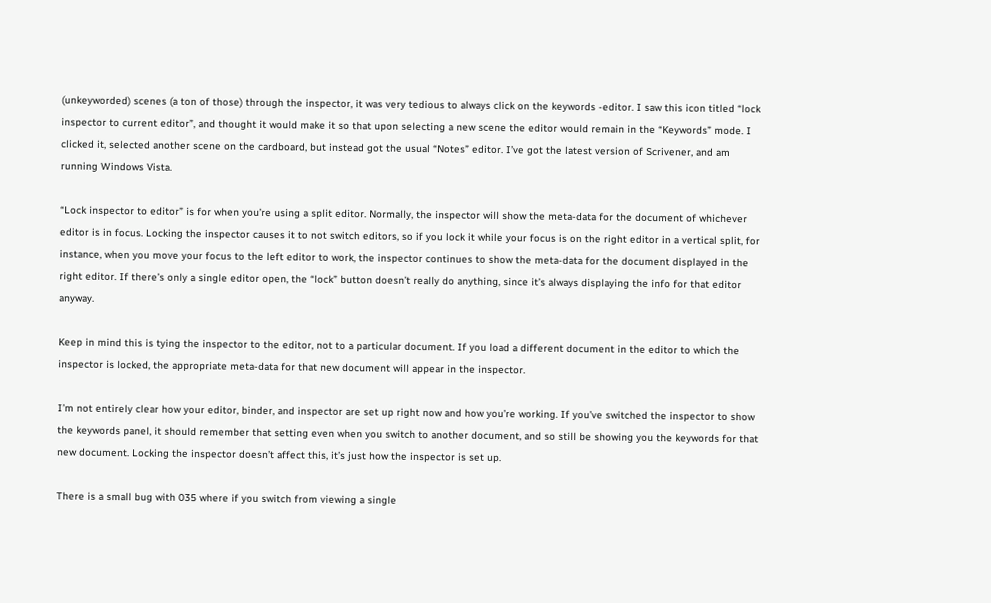(unkeyworded) scenes (a ton of those) through the inspector, it was very tedious to always click on the keywords -editor. I saw this icon titled “lock inspector to current editor”, and thought it would make it so that upon selecting a new scene the editor would remain in the “Keywords” mode. I clicked it, selected another scene on the cardboard, but instead got the usual “Notes” editor. I’ve got the latest version of Scrivener, and am running Windows Vista.

“Lock inspector to editor” is for when you’re using a split editor. Normally, the inspector will show the meta-data for the document of whichever editor is in focus. Locking the inspector causes it to not switch editors, so if you lock it while your focus is on the right editor in a vertical split, for instance, when you move your focus to the left editor to work, the inspector continues to show the meta-data for the document displayed in the right editor. If there’s only a single editor open, the “lock” button doesn’t really do anything, since it’s always displaying the info for that editor anyway.

Keep in mind this is tying the inspector to the editor, not to a particular document. If you load a different document in the editor to which the inspector is locked, the appropriate meta-data for that new document will appear in the inspector.

I’m not entirely clear how your editor, binder, and inspector are set up right now and how you’re working. If you’ve switched the inspector to show the keywords panel, it should remember that setting even when you switch to another document, and so still be showing you the keywords for that new document. Locking the inspector doesn’t affect this, it’s just how the inspector is set up.

There is a small bug with 035 where if you switch from viewing a single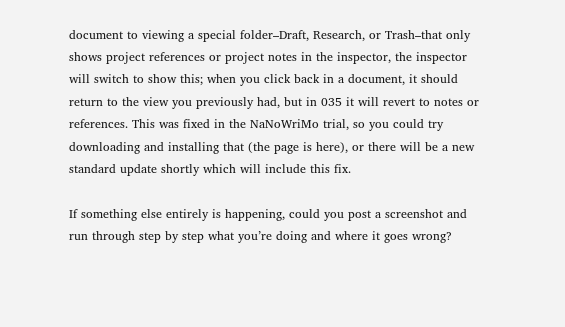document to viewing a special folder–Draft, Research, or Trash–that only shows project references or project notes in the inspector, the inspector will switch to show this; when you click back in a document, it should return to the view you previously had, but in 035 it will revert to notes or references. This was fixed in the NaNoWriMo trial, so you could try downloading and installing that (the page is here), or there will be a new standard update shortly which will include this fix.

If something else entirely is happening, could you post a screenshot and run through step by step what you’re doing and where it goes wrong?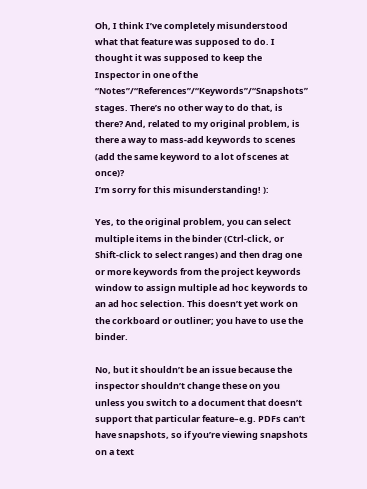Oh, I think I’ve completely misunderstood what that feature was supposed to do. I thought it was supposed to keep the Inspector in one of the “Notes”/“References”/“Keywords”/“Snapshots” stages. There’s no other way to do that, is there? And, related to my original problem, is there a way to mass-add keywords to scenes (add the same keyword to a lot of scenes at once)?
I’m sorry for this misunderstanding! ):

Yes, to the original problem, you can select multiple items in the binder (Ctrl-click, or Shift-click to select ranges) and then drag one or more keywords from the project keywords window to assign multiple ad hoc keywords to an ad hoc selection. This doesn’t yet work on the corkboard or outliner; you have to use the binder.

No, but it shouldn’t be an issue because the inspector shouldn’t change these on you unless you switch to a document that doesn’t support that particular feature–e.g. PDFs can’t have snapshots, so if you’re viewing snapshots on a text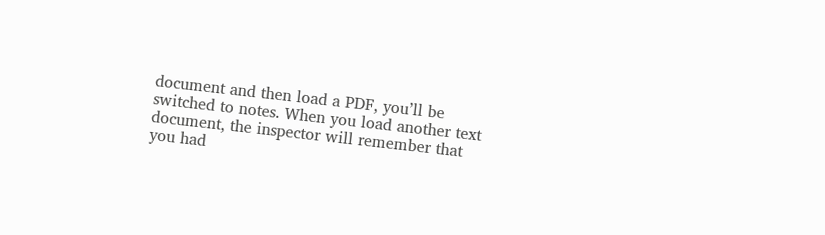document and then load a PDF, you’ll be switched to notes. When you load another text document, the inspector will remember that you had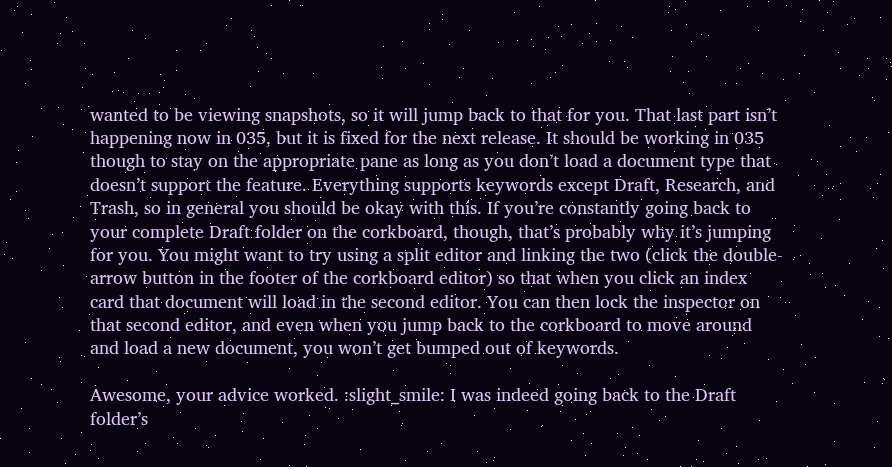wanted to be viewing snapshots, so it will jump back to that for you. That last part isn’t happening now in 035, but it is fixed for the next release. It should be working in 035 though to stay on the appropriate pane as long as you don’t load a document type that doesn’t support the feature. Everything supports keywords except Draft, Research, and Trash, so in general you should be okay with this. If you’re constantly going back to your complete Draft folder on the corkboard, though, that’s probably why it’s jumping for you. You might want to try using a split editor and linking the two (click the double-arrow button in the footer of the corkboard editor) so that when you click an index card that document will load in the second editor. You can then lock the inspector on that second editor, and even when you jump back to the corkboard to move around and load a new document, you won’t get bumped out of keywords.

Awesome, your advice worked. :slight_smile: I was indeed going back to the Draft folder’s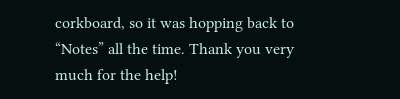corkboard, so it was hopping back to “Notes” all the time. Thank you very much for the help!